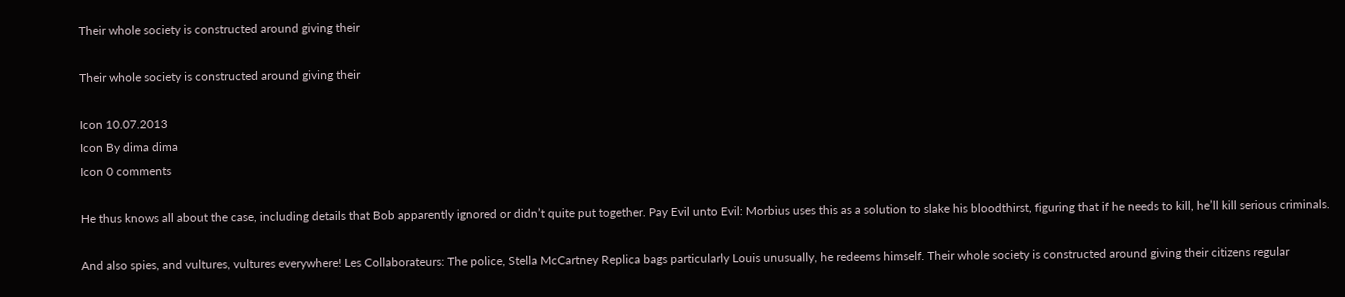Their whole society is constructed around giving their

Their whole society is constructed around giving their

Icon 10.07.2013
Icon By dima dima
Icon 0 comments

He thus knows all about the case, including details that Bob apparently ignored or didn’t quite put together. Pay Evil unto Evil: Morbius uses this as a solution to slake his bloodthirst, figuring that if he needs to kill, he’ll kill serious criminals.

And also spies, and vultures, vultures everywhere! Les Collaborateurs: The police, Stella McCartney Replica bags particularly Louis unusually, he redeems himself. Their whole society is constructed around giving their citizens regular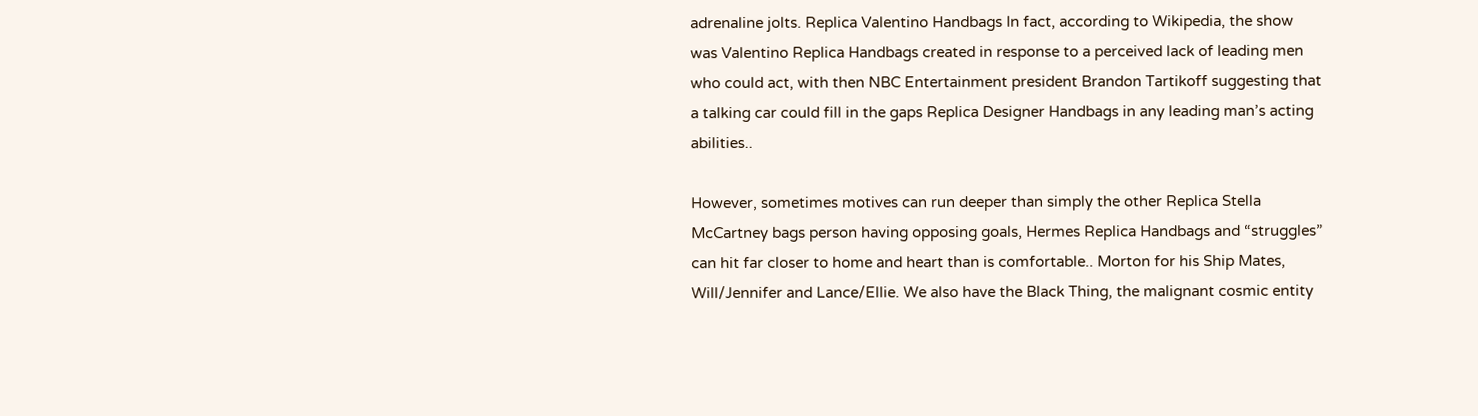adrenaline jolts. Replica Valentino Handbags In fact, according to Wikipedia, the show was Valentino Replica Handbags created in response to a perceived lack of leading men who could act, with then NBC Entertainment president Brandon Tartikoff suggesting that a talking car could fill in the gaps Replica Designer Handbags in any leading man’s acting abilities..

However, sometimes motives can run deeper than simply the other Replica Stella McCartney bags person having opposing goals, Hermes Replica Handbags and “struggles” can hit far closer to home and heart than is comfortable.. Morton for his Ship Mates, Will/Jennifer and Lance/Ellie. We also have the Black Thing, the malignant cosmic entity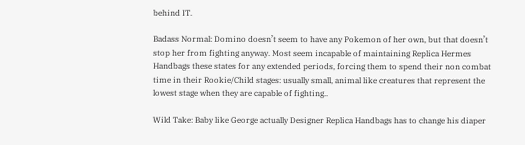behind IT.

Badass Normal: Domino doesn’t seem to have any Pokemon of her own, but that doesn’t stop her from fighting anyway. Most seem incapable of maintaining Replica Hermes Handbags these states for any extended periods, forcing them to spend their non combat time in their Rookie/Child stages: usually small, animal like creatures that represent the lowest stage when they are capable of fighting..

Wild Take: Baby like George actually Designer Replica Handbags has to change his diaper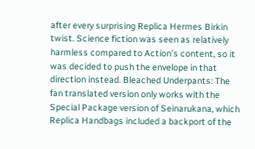after every surprising Replica Hermes Birkin twist. Science fiction was seen as relatively harmless compared to Action’s content, so it was decided to push the envelope in that direction instead. Bleached Underpants: The fan translated version only works with the Special Package version of Seinarukana, which Replica Handbags included a backport of the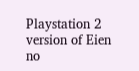Playstation 2 version of Eien no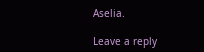Aselia.

Leave a reply